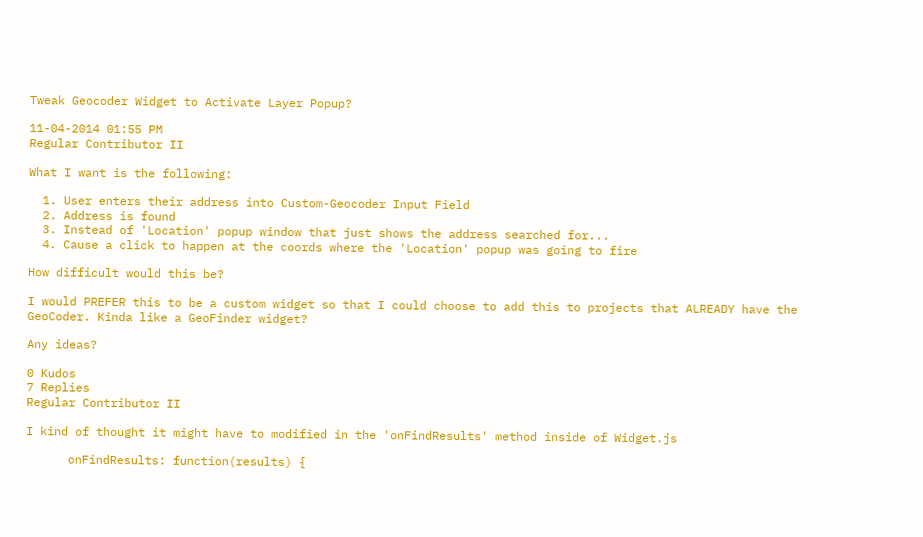Tweak Geocoder Widget to Activate Layer Popup?

11-04-2014 01:55 PM
Regular Contributor II

What I want is the following:

  1. User enters their address into Custom-Geocoder Input Field
  2. Address is found
  3. Instead of 'Location' popup window that just shows the address searched for...
  4. Cause a click to happen at the coords where the 'Location' popup was going to fire

How difficult would this be?

I would PREFER this to be a custom widget so that I could choose to add this to projects that ALREADY have the GeoCoder. Kinda like a GeoFinder widget?

Any ideas?

0 Kudos
7 Replies
Regular Contributor II

I kind of thought it might have to modified in the 'onFindResults' method inside of Widget.js

      onFindResults: function(results) {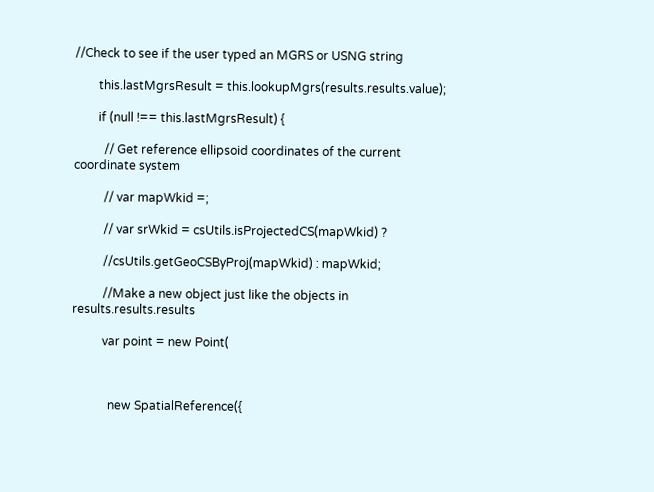//Check to see if the user typed an MGRS or USNG string

        this.lastMgrsResult = this.lookupMgrs(results.results.value);

        if (null !== this.lastMgrsResult) {

          // Get reference ellipsoid coordinates of the current coordinate system

          // var mapWkid =;

          // var srWkid = csUtils.isProjectedCS(mapWkid) ?

          //csUtils.getGeoCSByProj(mapWkid) : mapWkid;

          //Make a new object just like the objects in results.results.results

          var point = new Point(



            new SpatialReference({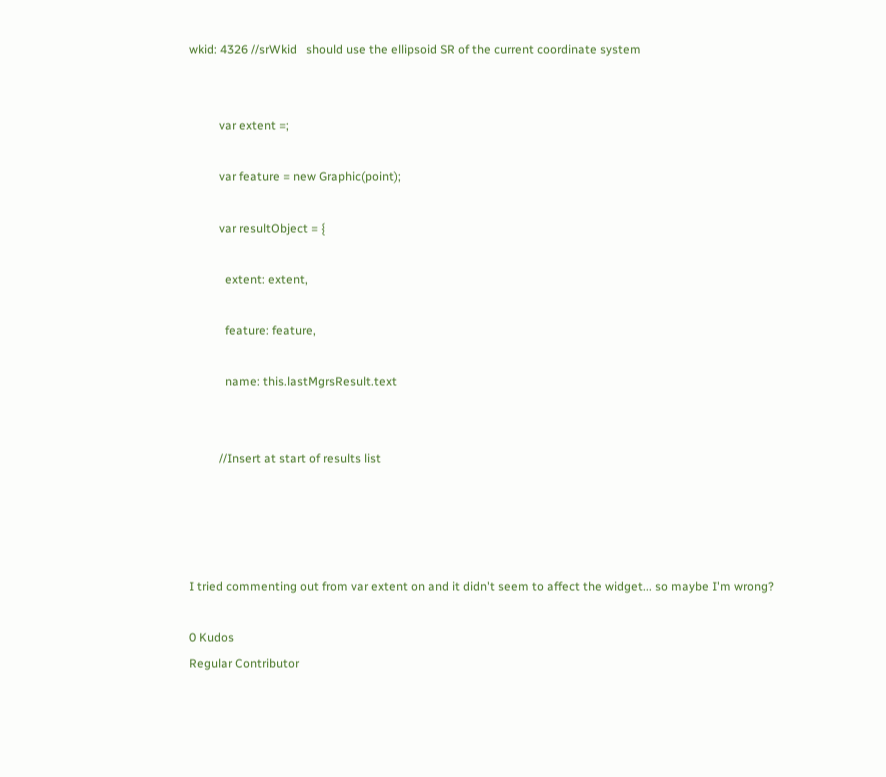wkid: 4326 //srWkid   should use the ellipsoid SR of the current coordinate system


          var extent =;

          var feature = new Graphic(point);

          var resultObject = {

            extent: extent,

            feature: feature,

            name: this.lastMgrsResult.text


          //Insert at start of results list




I tried commenting out from var extent on and it didn't seem to affect the widget... so maybe I'm wrong?

0 Kudos
Regular Contributor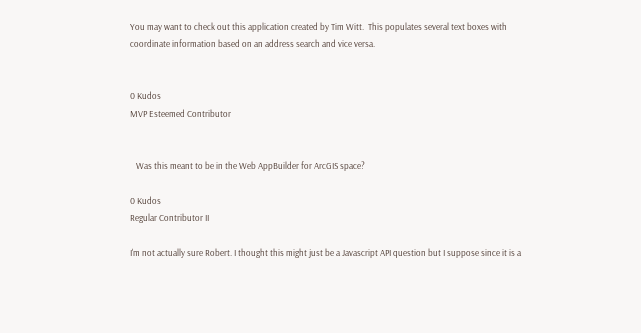You may want to check out this application created by Tim Witt.  This populates several text boxes with coordinate information based on an address search and vice versa.


0 Kudos
MVP Esteemed Contributor


   Was this meant to be in the Web AppBuilder for ArcGIS space?

0 Kudos
Regular Contributor II

I'm not actually sure Robert. I thought this might just be a Javascript API question but I suppose since it is a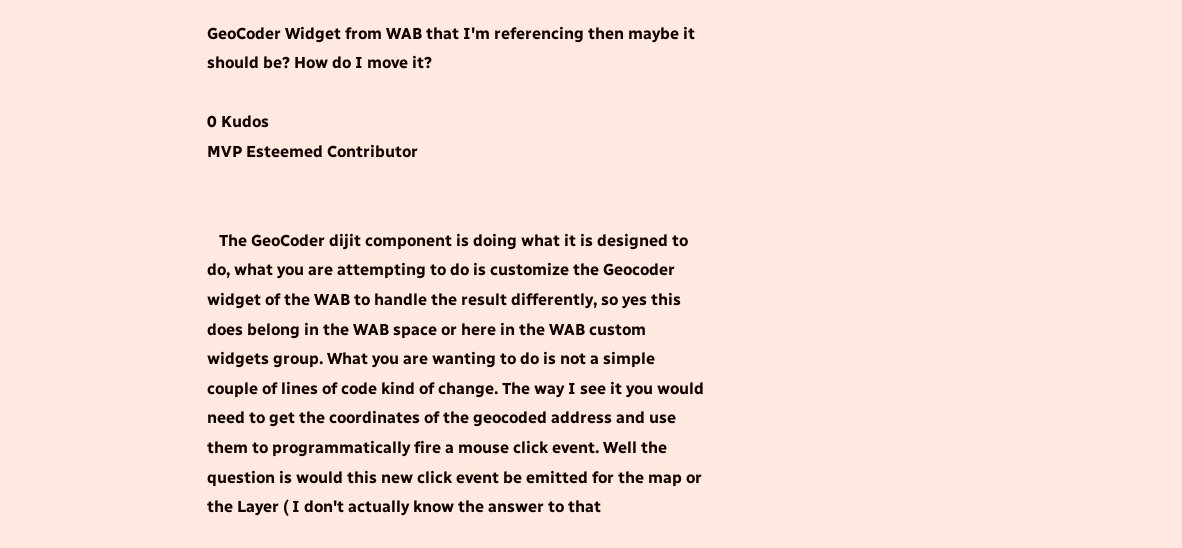GeoCoder Widget from WAB that I'm referencing then maybe it should be? How do I move it?

0 Kudos
MVP Esteemed Contributor


   The GeoCoder dijit component is doing what it is designed to do, what you are attempting to do is customize the Geocoder widget of the WAB to handle the result differently, so yes this does belong in the WAB space or here in the WAB custom widgets group. What you are wanting to do is not a simple couple of lines of code kind of change. The way I see it you would need to get the coordinates of the geocoded address and use them to programmatically fire a mouse click event. Well the question is would this new click event be emitted for the map or the Layer ( I don't actually know the answer to that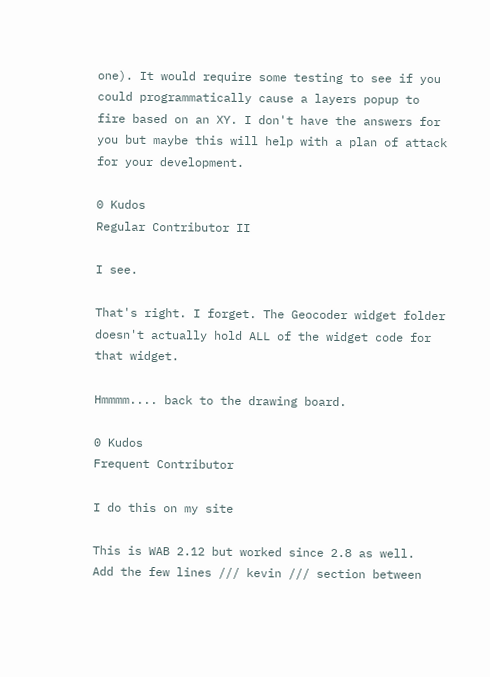one). It would require some testing to see if you could programmatically cause a layers popup to fire based on an XY. I don't have the answers for you but maybe this will help with a plan of attack for your development.

0 Kudos
Regular Contributor II

I see.

That's right. I forget. The Geocoder widget folder doesn't actually hold ALL of the widget code for that widget.

Hmmmm.... back to the drawing board.

0 Kudos
Frequent Contributor

I do this on my site

This is WAB 2.12 but worked since 2.8 as well.  Add the few lines /// kevin /// section between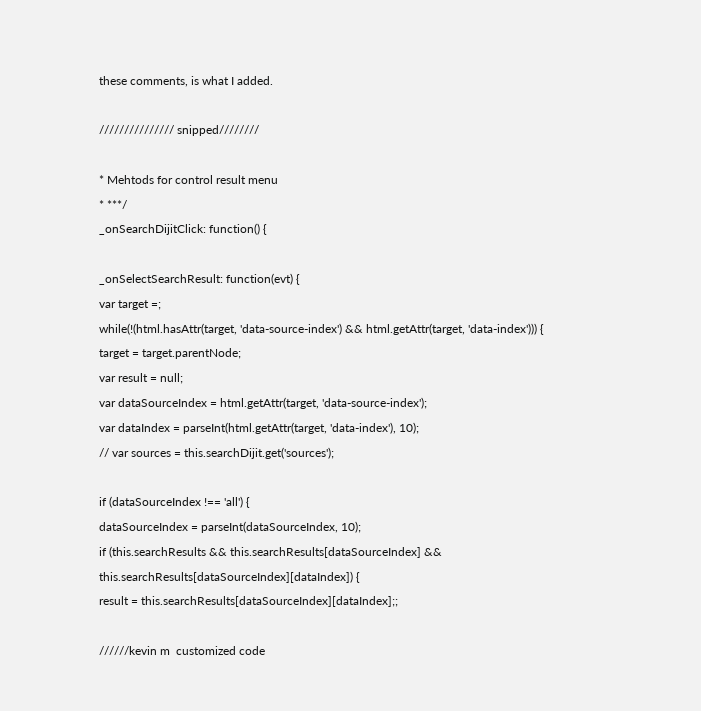these comments, is what I added.

/////////////// snipped////////

* Mehtods for control result menu
* ***/
_onSearchDijitClick: function() {

_onSelectSearchResult: function(evt) {
var target =;
while(!(html.hasAttr(target, 'data-source-index') && html.getAttr(target, 'data-index'))) {
target = target.parentNode;
var result = null;
var dataSourceIndex = html.getAttr(target, 'data-source-index');
var dataIndex = parseInt(html.getAttr(target, 'data-index'), 10);
// var sources = this.searchDijit.get('sources');

if (dataSourceIndex !== 'all') {
dataSourceIndex = parseInt(dataSourceIndex, 10);
if (this.searchResults && this.searchResults[dataSourceIndex] &&
this.searchResults[dataSourceIndex][dataIndex]) {
result = this.searchResults[dataSourceIndex][dataIndex];;

//////kevin m  customized code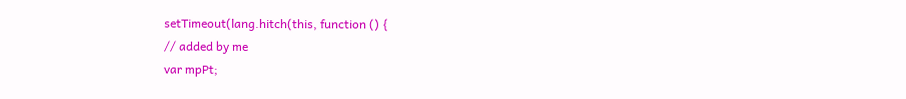setTimeout(lang.hitch(this, function () {
// added by me
var mpPt;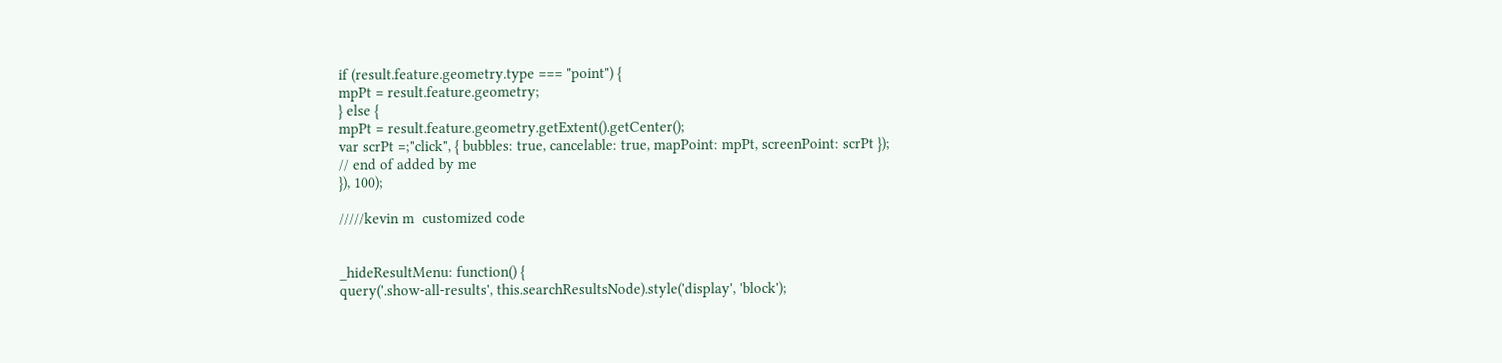if (result.feature.geometry.type === "point") {
mpPt = result.feature.geometry;
} else {
mpPt = result.feature.geometry.getExtent().getCenter();
var scrPt =;"click", { bubbles: true, cancelable: true, mapPoint: mpPt, screenPoint: scrPt });
// end of added by me
}), 100);

/////kevin m  customized code


_hideResultMenu: function() {
query('.show-all-results', this.searchResultsNode).style('display', 'block');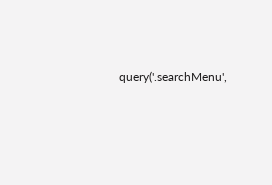query('.searchMenu',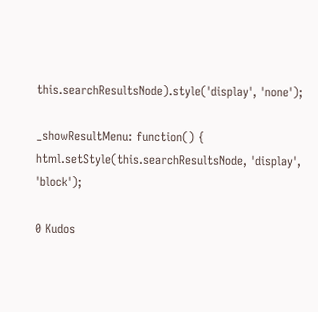this.searchResultsNode).style('display', 'none');

_showResultMenu: function() {
html.setStyle(this.searchResultsNode, 'display', 'block');

0 Kudos